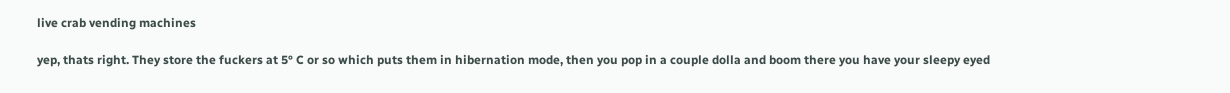live crab vending machines

yep, thats right. They store the fuckers at 5° C or so which puts them in hibernation mode, then you pop in a couple dolla and boom there you have your sleepy eyed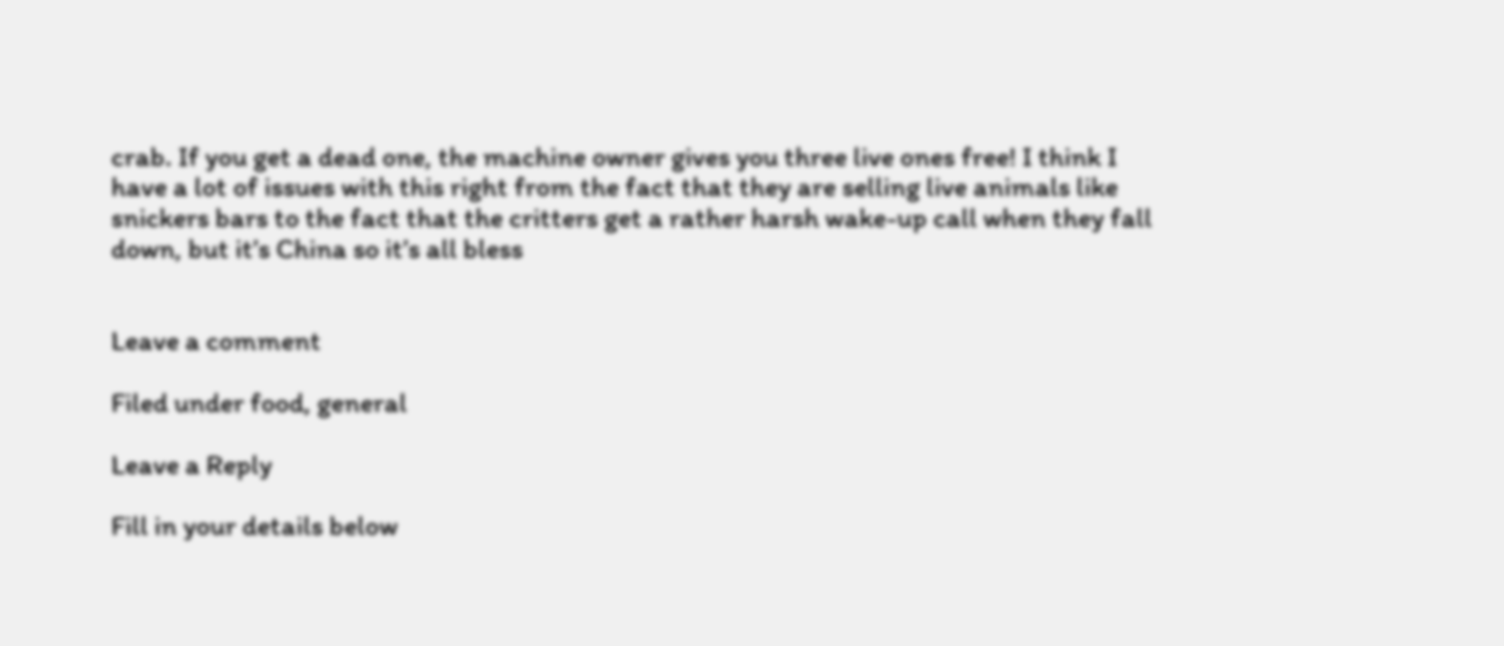crab. If you get a dead one, the machine owner gives you three live ones free! I think I have a lot of issues with this right from the fact that they are selling live animals like snickers bars to the fact that the critters get a rather harsh wake-up call when they fall down, but it’s China so it’s all bless


Leave a comment

Filed under food, general

Leave a Reply

Fill in your details below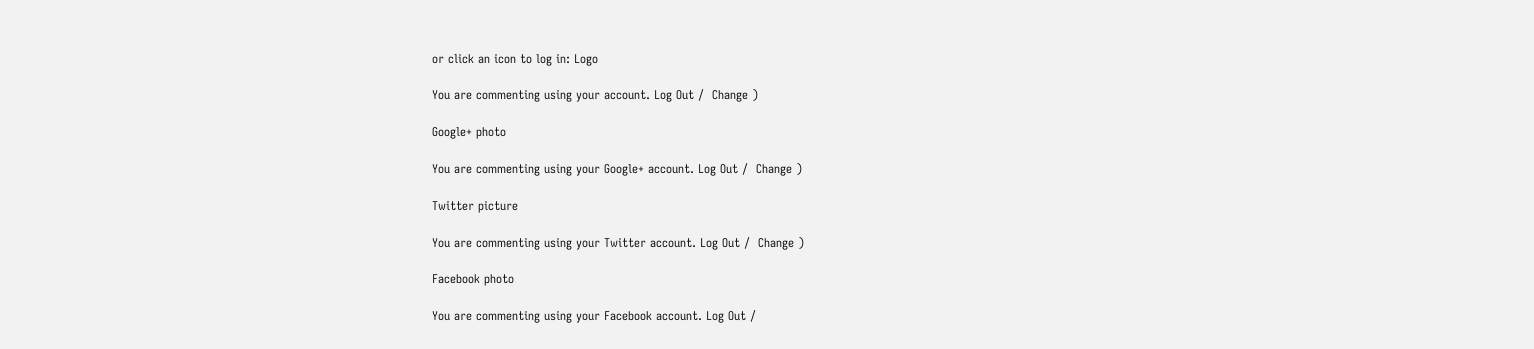or click an icon to log in: Logo

You are commenting using your account. Log Out /  Change )

Google+ photo

You are commenting using your Google+ account. Log Out /  Change )

Twitter picture

You are commenting using your Twitter account. Log Out /  Change )

Facebook photo

You are commenting using your Facebook account. Log Out /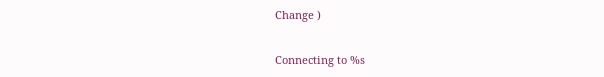Change )


Connecting to %s